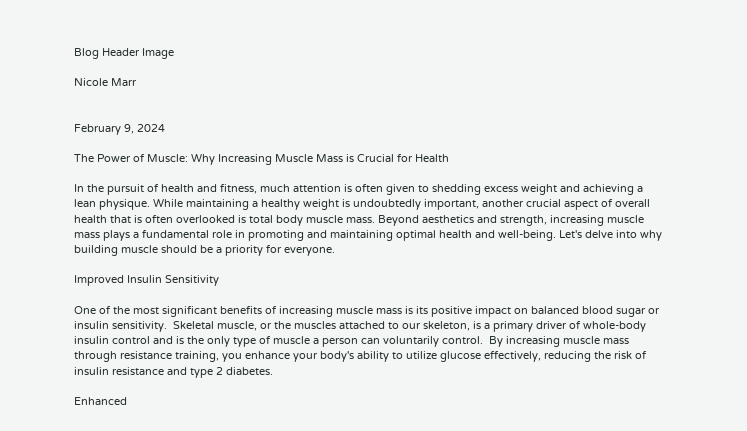Blog Header Image

Nicole Marr


February 9, 2024

The Power of Muscle: Why Increasing Muscle Mass is Crucial for Health

In the pursuit of health and fitness, much attention is often given to shedding excess weight and achieving a lean physique. While maintaining a healthy weight is undoubtedly important, another crucial aspect of overall health that is often overlooked is total body muscle mass. Beyond aesthetics and strength, increasing muscle mass plays a fundamental role in promoting and maintaining optimal health and well-being. Let's delve into why building muscle should be a priority for everyone.

Improved Insulin Sensitivity

One of the most significant benefits of increasing muscle mass is its positive impact on balanced blood sugar or insulin sensitivity.  Skeletal muscle, or the muscles attached to our skeleton, is a primary driver of whole-body insulin control and is the only type of muscle a person can voluntarily control.  By increasing muscle mass through resistance training, you enhance your body's ability to utilize glucose effectively, reducing the risk of insulin resistance and type 2 diabetes.

Enhanced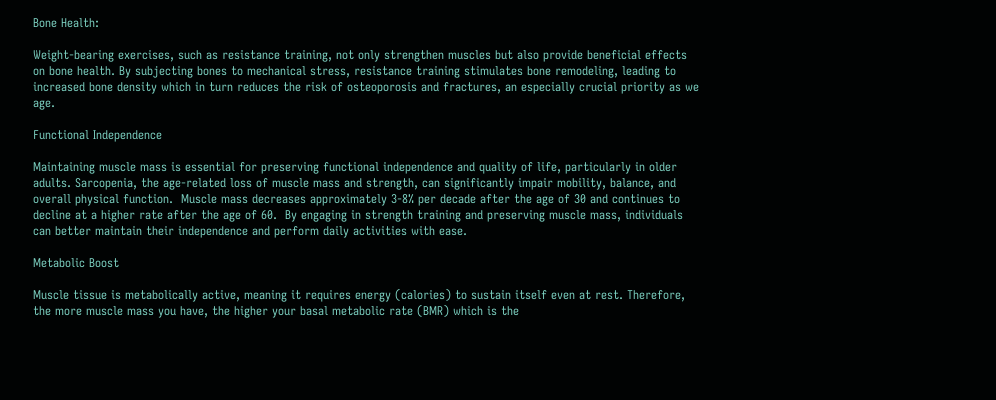Bone Health:

Weight-bearing exercises, such as resistance training, not only strengthen muscles but also provide beneficial effects on bone health. By subjecting bones to mechanical stress, resistance training stimulates bone remodeling, leading to increased bone density which in turn reduces the risk of osteoporosis and fractures, an especially crucial priority as we age.

Functional Independence

Maintaining muscle mass is essential for preserving functional independence and quality of life, particularly in older adults. Sarcopenia, the age-related loss of muscle mass and strength, can significantly impair mobility, balance, and overall physical function.  Muscle mass decreases approximately 3-8% per decade after the age of 30 and continues to decline at a higher rate after the age of 60.  By engaging in strength training and preserving muscle mass, individuals can better maintain their independence and perform daily activities with ease.

Metabolic Boost

Muscle tissue is metabolically active, meaning it requires energy (calories) to sustain itself even at rest. Therefore, the more muscle mass you have, the higher your basal metabolic rate (BMR) which is the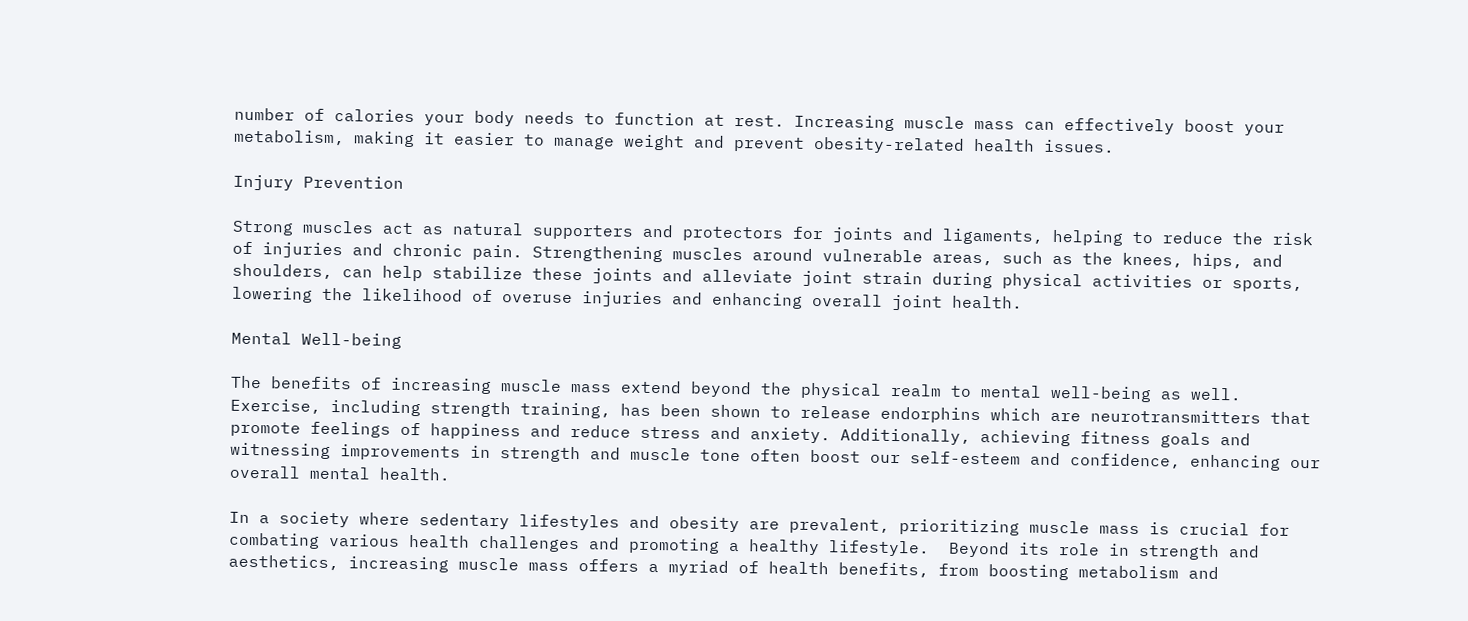number of calories your body needs to function at rest. Increasing muscle mass can effectively boost your metabolism, making it easier to manage weight and prevent obesity-related health issues.

Injury Prevention

Strong muscles act as natural supporters and protectors for joints and ligaments, helping to reduce the risk of injuries and chronic pain. Strengthening muscles around vulnerable areas, such as the knees, hips, and shoulders, can help stabilize these joints and alleviate joint strain during physical activities or sports, lowering the likelihood of overuse injuries and enhancing overall joint health.

Mental Well-being

The benefits of increasing muscle mass extend beyond the physical realm to mental well-being as well.  Exercise, including strength training, has been shown to release endorphins which are neurotransmitters that promote feelings of happiness and reduce stress and anxiety. Additionally, achieving fitness goals and witnessing improvements in strength and muscle tone often boost our self-esteem and confidence, enhancing our overall mental health.

In a society where sedentary lifestyles and obesity are prevalent, prioritizing muscle mass is crucial for combating various health challenges and promoting a healthy lifestyle.  Beyond its role in strength and aesthetics, increasing muscle mass offers a myriad of health benefits, from boosting metabolism and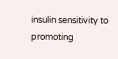insulin sensitivity to promoting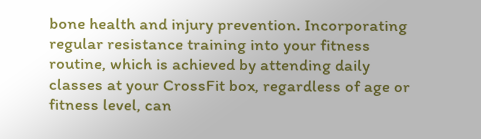bone health and injury prevention. Incorporating regular resistance training into your fitness routine, which is achieved by attending daily classes at your CrossFit box, regardless of age or fitness level, can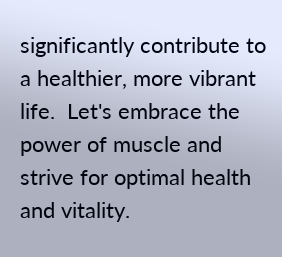significantly contribute to a healthier, more vibrant life.  Let's embrace the power of muscle and strive for optimal health and vitality.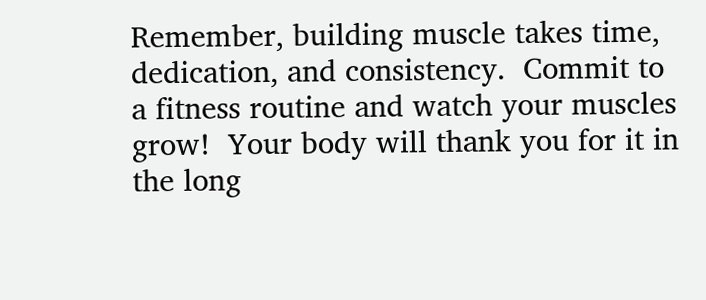Remember, building muscle takes time, dedication, and consistency.  Commit to a fitness routine and watch your muscles grow!  Your body will thank you for it in the long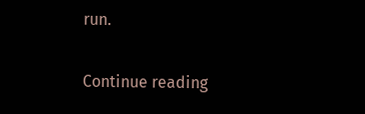run.

Continue reading